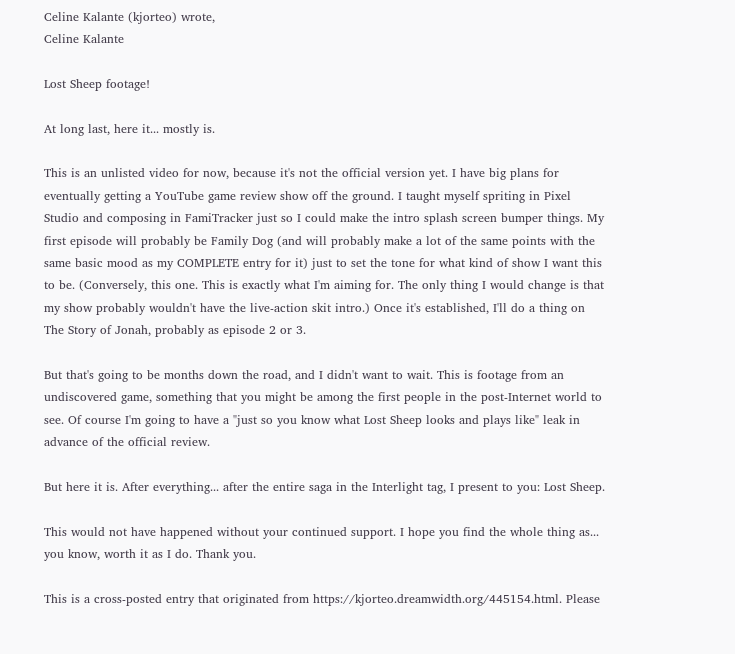Celine Kalante (kjorteo) wrote,
Celine Kalante

Lost Sheep footage!

At long last, here it... mostly is.

This is an unlisted video for now, because it's not the official version yet. I have big plans for eventually getting a YouTube game review show off the ground. I taught myself spriting in Pixel Studio and composing in FamiTracker just so I could make the intro splash screen bumper things. My first episode will probably be Family Dog (and will probably make a lot of the same points with the same basic mood as my COMPLETE entry for it) just to set the tone for what kind of show I want this to be. (Conversely, this one. This is exactly what I'm aiming for. The only thing I would change is that my show probably wouldn't have the live-action skit intro.) Once it's established, I'll do a thing on The Story of Jonah, probably as episode 2 or 3.

But that's going to be months down the road, and I didn't want to wait. This is footage from an undiscovered game, something that you might be among the first people in the post-Internet world to see. Of course I'm going to have a "just so you know what Lost Sheep looks and plays like" leak in advance of the official review.

But here it is. After everything... after the entire saga in the Interlight tag, I present to you: Lost Sheep.

This would not have happened without your continued support. I hope you find the whole thing as... you know, worth it as I do. Thank you.

This is a cross-posted entry that originated from https://kjorteo.dreamwidth.org/445154.html. Please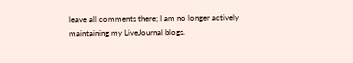leave all comments there; I am no longer actively maintaining my LiveJournal blogs.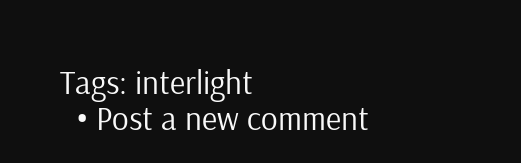Tags: interlight
  • Post a new comment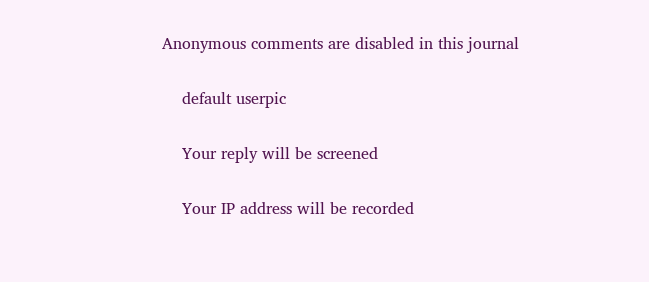Anonymous comments are disabled in this journal

    default userpic

    Your reply will be screened

    Your IP address will be recorded